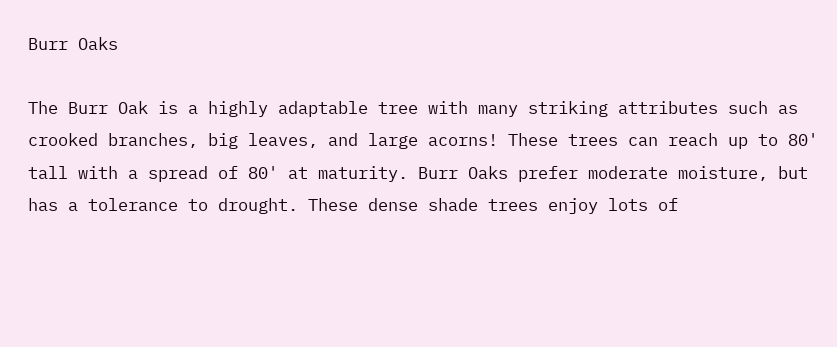Burr Oaks

The Burr Oak is a highly adaptable tree with many striking attributes such as crooked branches, big leaves, and large acorns! These trees can reach up to 80' tall with a spread of 80' at maturity. Burr Oaks prefer moderate moisture, but has a tolerance to drought. These dense shade trees enjoy lots of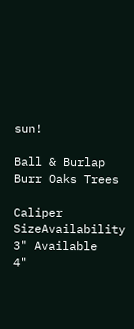sun!

Ball & Burlap Burr Oaks Trees

Caliper SizeAvailability
3" Available
4"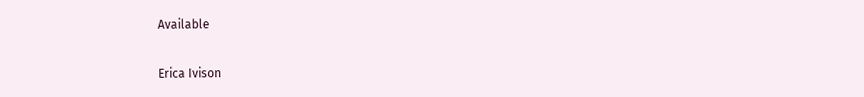Available


Erica Ivison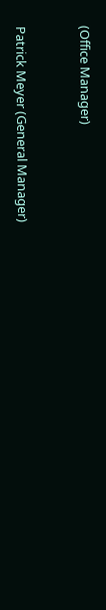(Office Manager)


Patrick Meyer (General Manager)